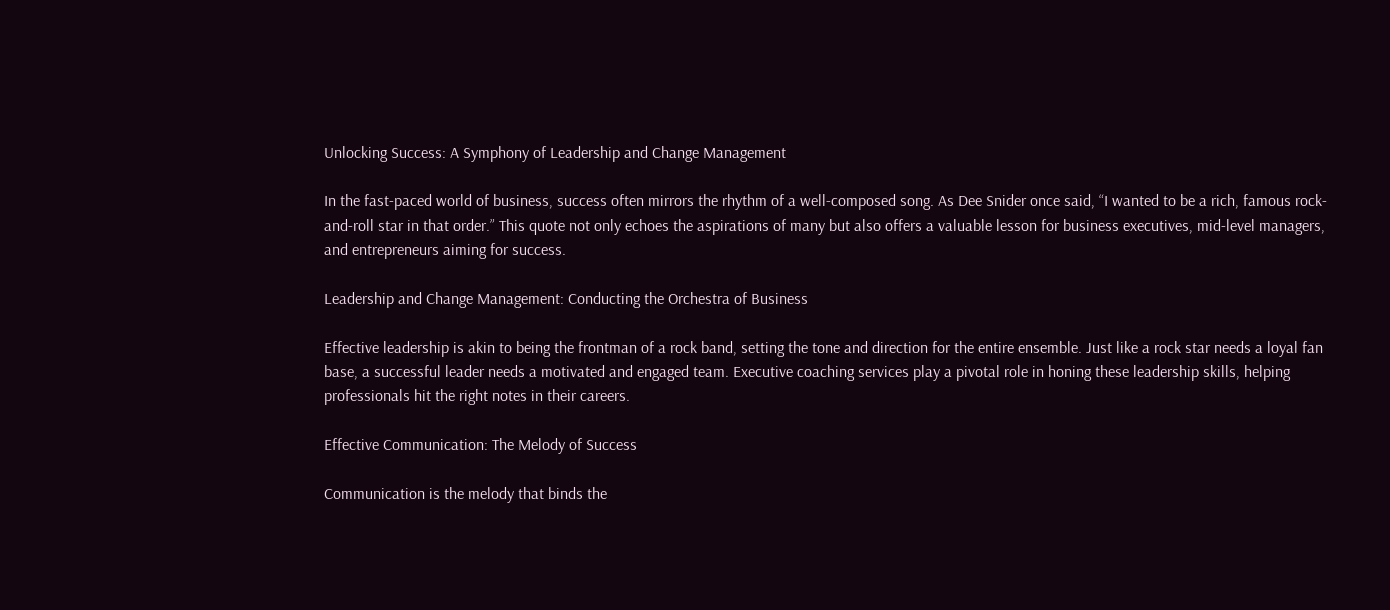Unlocking Success: A Symphony of Leadership and Change Management

In the fast-paced world of business, success often mirrors the rhythm of a well-composed song. As Dee Snider once said, “I wanted to be a rich, famous rock-and-roll star in that order.” This quote not only echoes the aspirations of many but also offers a valuable lesson for business executives, mid-level managers, and entrepreneurs aiming for success.

Leadership and Change Management: Conducting the Orchestra of Business

Effective leadership is akin to being the frontman of a rock band, setting the tone and direction for the entire ensemble. Just like a rock star needs a loyal fan base, a successful leader needs a motivated and engaged team. Executive coaching services play a pivotal role in honing these leadership skills, helping professionals hit the right notes in their careers.

Effective Communication: The Melody of Success

Communication is the melody that binds the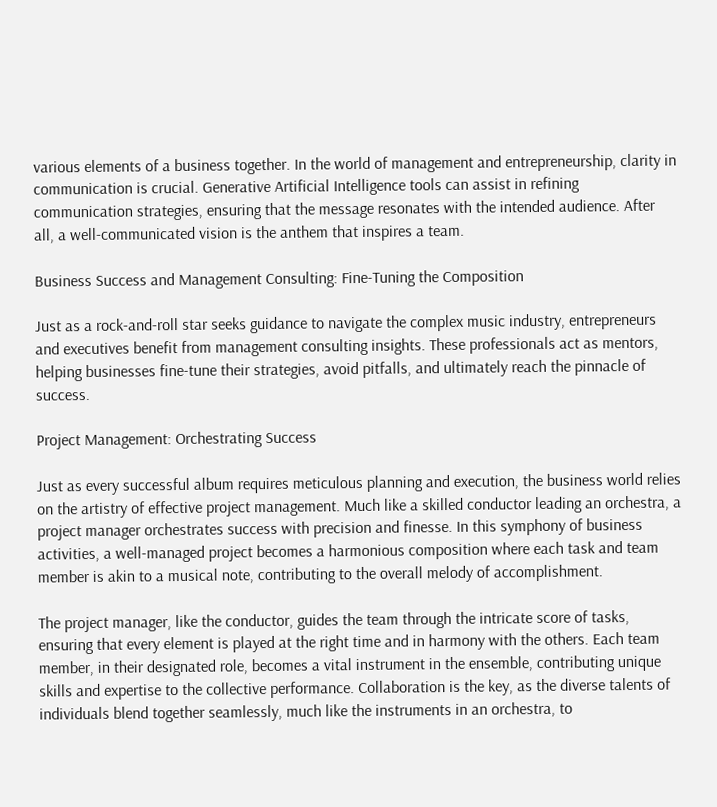various elements of a business together. In the world of management and entrepreneurship, clarity in communication is crucial. Generative Artificial Intelligence tools can assist in refining communication strategies, ensuring that the message resonates with the intended audience. After all, a well-communicated vision is the anthem that inspires a team.

Business Success and Management Consulting: Fine-Tuning the Composition

Just as a rock-and-roll star seeks guidance to navigate the complex music industry, entrepreneurs and executives benefit from management consulting insights. These professionals act as mentors, helping businesses fine-tune their strategies, avoid pitfalls, and ultimately reach the pinnacle of success.

Project Management: Orchestrating Success

Just as every successful album requires meticulous planning and execution, the business world relies on the artistry of effective project management. Much like a skilled conductor leading an orchestra, a project manager orchestrates success with precision and finesse. In this symphony of business activities, a well-managed project becomes a harmonious composition where each task and team member is akin to a musical note, contributing to the overall melody of accomplishment.

The project manager, like the conductor, guides the team through the intricate score of tasks, ensuring that every element is played at the right time and in harmony with the others. Each team member, in their designated role, becomes a vital instrument in the ensemble, contributing unique skills and expertise to the collective performance. Collaboration is the key, as the diverse talents of individuals blend together seamlessly, much like the instruments in an orchestra, to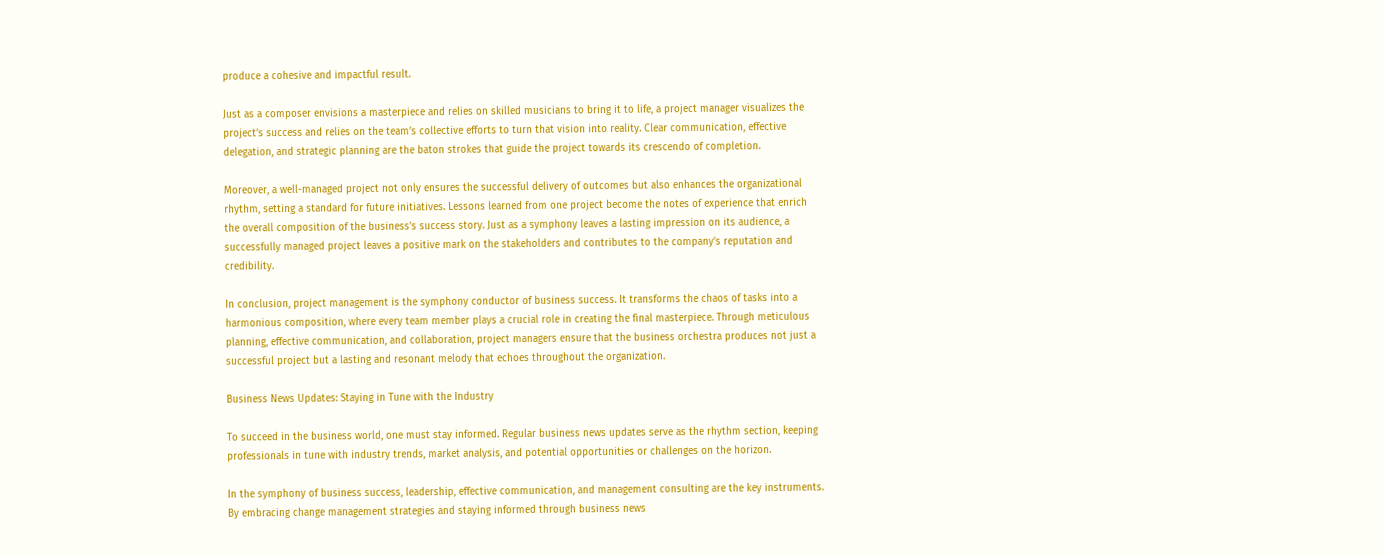produce a cohesive and impactful result.

Just as a composer envisions a masterpiece and relies on skilled musicians to bring it to life, a project manager visualizes the project’s success and relies on the team’s collective efforts to turn that vision into reality. Clear communication, effective delegation, and strategic planning are the baton strokes that guide the project towards its crescendo of completion.

Moreover, a well-managed project not only ensures the successful delivery of outcomes but also enhances the organizational rhythm, setting a standard for future initiatives. Lessons learned from one project become the notes of experience that enrich the overall composition of the business’s success story. Just as a symphony leaves a lasting impression on its audience, a successfully managed project leaves a positive mark on the stakeholders and contributes to the company’s reputation and credibility.

In conclusion, project management is the symphony conductor of business success. It transforms the chaos of tasks into a harmonious composition, where every team member plays a crucial role in creating the final masterpiece. Through meticulous planning, effective communication, and collaboration, project managers ensure that the business orchestra produces not just a successful project but a lasting and resonant melody that echoes throughout the organization.

Business News Updates: Staying in Tune with the Industry

To succeed in the business world, one must stay informed. Regular business news updates serve as the rhythm section, keeping professionals in tune with industry trends, market analysis, and potential opportunities or challenges on the horizon.

In the symphony of business success, leadership, effective communication, and management consulting are the key instruments. By embracing change management strategies and staying informed through business news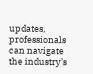updates, professionals can navigate the industry’s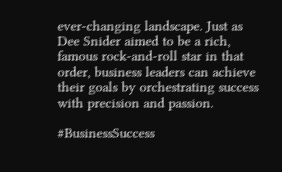ever-changing landscape. Just as Dee Snider aimed to be a rich, famous rock-and-roll star in that order, business leaders can achieve their goals by orchestrating success with precision and passion.

#BusinessSuccess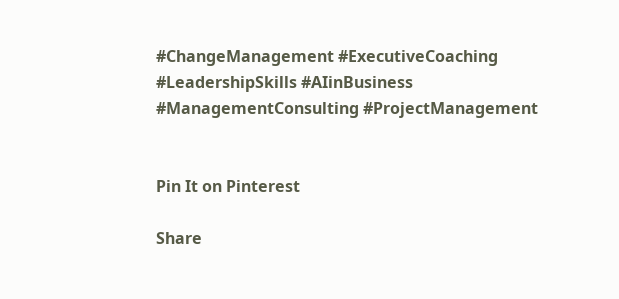#ChangeManagement #ExecutiveCoaching #LeadershipSkills #AIinBusiness #ManagementConsulting #ProjectManagement


Pin It on Pinterest

Share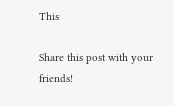This

Share this post with your friends!